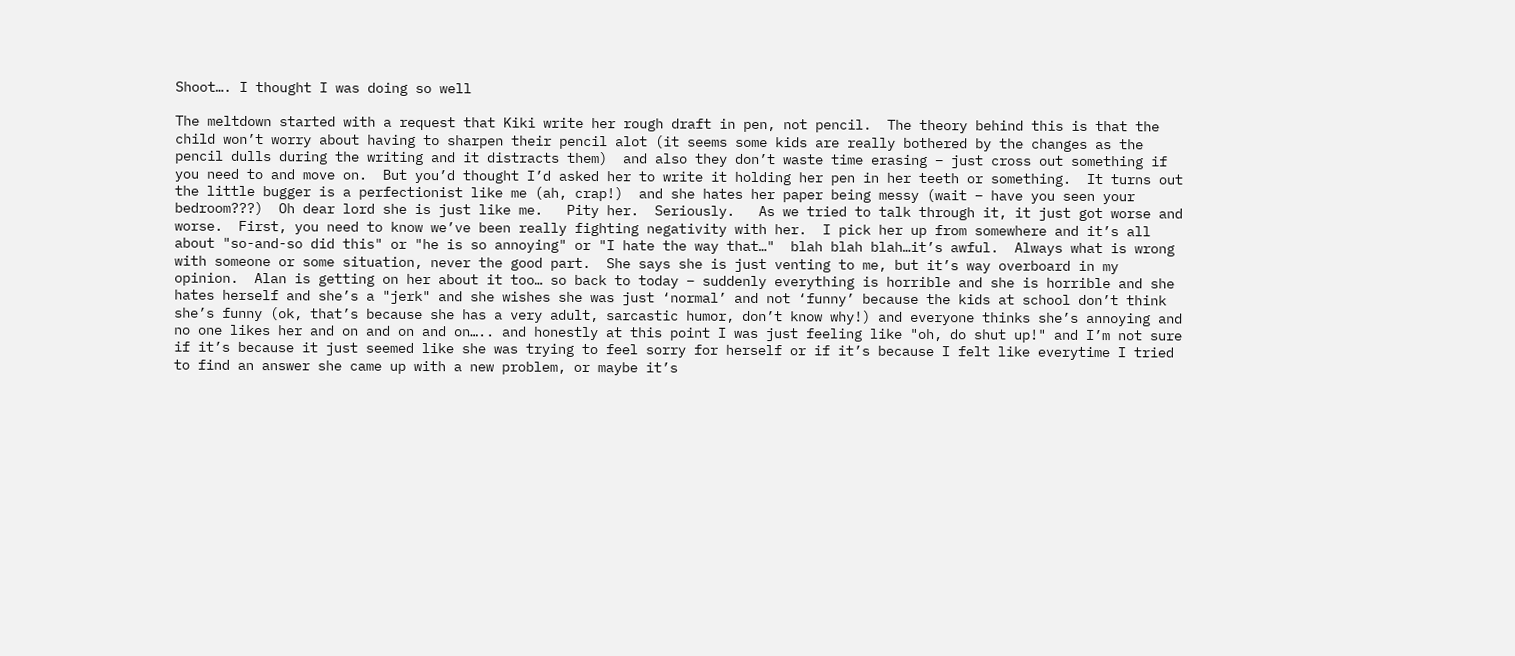Shoot…. I thought I was doing so well

The meltdown started with a request that Kiki write her rough draft in pen, not pencil.  The theory behind this is that the child won’t worry about having to sharpen their pencil alot (it seems some kids are really bothered by the changes as the pencil dulls during the writing and it distracts them)  and also they don’t waste time erasing – just cross out something if you need to and move on.  But you’d thought I’d asked her to write it holding her pen in her teeth or something.  It turns out the little bugger is a perfectionist like me (ah, crap!)  and she hates her paper being messy (wait – have you seen your bedroom???)  Oh dear lord she is just like me.   Pity her.  Seriously.   As we tried to talk through it, it just got worse and worse.  First, you need to know we’ve been really fighting negativity with her.  I pick her up from somewhere and it’s all about "so-and-so did this" or "he is so annoying" or "I hate the way that…"  blah blah blah…it’s awful.  Always what is wrong with someone or some situation, never the good part.  She says she is just venting to me, but it’s way overboard in my opinion.  Alan is getting on her about it too… so back to today – suddenly everything is horrible and she is horrible and she hates herself and she’s a "jerk" and she wishes she was just ‘normal’ and not ‘funny’ because the kids at school don’t think she’s funny (ok, that’s because she has a very adult, sarcastic humor, don’t know why!) and everyone thinks she’s annoying and no one likes her and on and on and on….. and honestly at this point I was just feeling like "oh, do shut up!" and I’m not sure if it’s because it just seemed like she was trying to feel sorry for herself or if it’s because I felt like everytime I tried to find an answer she came up with a new problem, or maybe it’s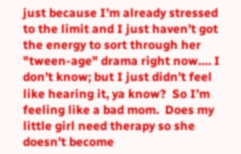just because I’m already stressed to the limit and I just haven’t got the energy to sort through her "tween-age" drama right now…. I don’t know; but I just didn’t feel like hearing it, ya know?  So I’m feeling like a bad mom.  Does my little girl need therapy so she doesn’t become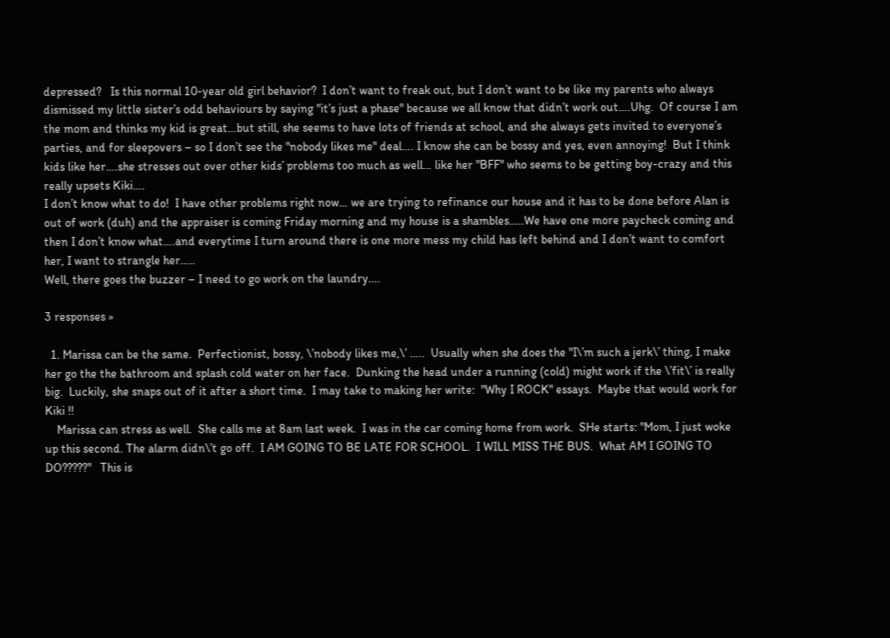depressed?   Is this normal 10-year old girl behavior?  I don’t want to freak out, but I don’t want to be like my parents who always dismissed my little sister’s odd behaviours by saying "it’s just a phase" because we all know that didn’t work out….Uhg.  Of course I am the mom and thinks my kid is great…but still, she seems to have lots of friends at school, and she always gets invited to everyone’s parties, and for sleepovers – so I don’t see the "nobody likes me" deal…. I know she can be bossy and yes, even annoying!  But I think kids like her….she stresses out over other kids’ problems too much as well… like her "BFF" who seems to be getting boy-crazy and this really upsets Kiki….
I don’t know what to do!  I have other problems right now… we are trying to refinance our house and it has to be done before Alan is out of work (duh) and the appraiser is coming Friday morning and my house is a shambles…..We have one more paycheck coming and then I don’t know what….and everytime I turn around there is one more mess my child has left behind and I don’t want to comfort her, I want to strangle her…..
Well, there goes the buzzer – I need to go work on the laundry….

3 responses »

  1. Marissa can be the same.  Perfectionist, bossy, \’nobody likes me,\’ …..  Usually when she does the "I\’m such a jerk\’ thing, I make her go the the bathroom and splash cold water on her face.  Dunking the head under a running (cold) might work if the \’fit\’ is really big.  Luckily, she snaps out of it after a short time.  I may take to making her write:  "Why I ROCK" essays.  Maybe that would work for Kiki !!
    Marissa can stress as well.  She calls me at 8am last week.  I was in the car coming home from work.  SHe starts: "Mom, I just woke up this second. The alarm didn\’t go off.  I AM GOING TO BE LATE FOR SCHOOL.  I WILL MISS THE BUS.  What AM I GOING TO DO?????"   This is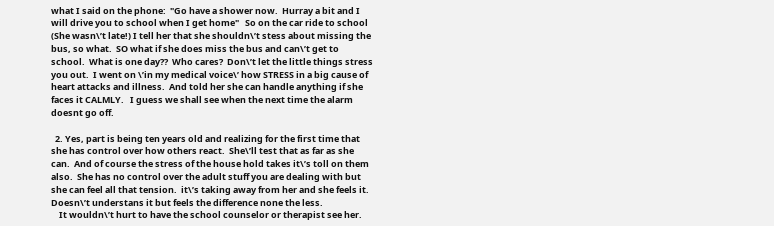what I said on the phone:  "Go have a shower now.  Hurray a bit and I will drive you to school when I get home"   So on the car ride to school (She wasn\’t late!) I tell her that she shouldn\’t stess about missing the bus, so what.  SO what if she does miss the bus and can\’t get to school.  What is one day??  Who cares?  Don\’t let the little things stress you out.  I went on \’in my medical voice\’ how STRESS in a big cause of heart attacks and illness.  And told her she can handle anything if she faces it CALMLY.   I guess we shall see when the next time the alarm doesnt go off.

  2. Yes, part is being ten years old and realizing for the first time that she has control over how others react.  She\’ll test that as far as she can.  And of course the stress of the house hold takes it\’s toll on them also.  She has no control over the adult stuff you are dealing with but she can feel all that tension.  it\’s taking away from her and she feels it.  Doesn\’t understans it but feels the difference none the less.
    It wouldn\’t hurt to have the school counselor or therapist see her.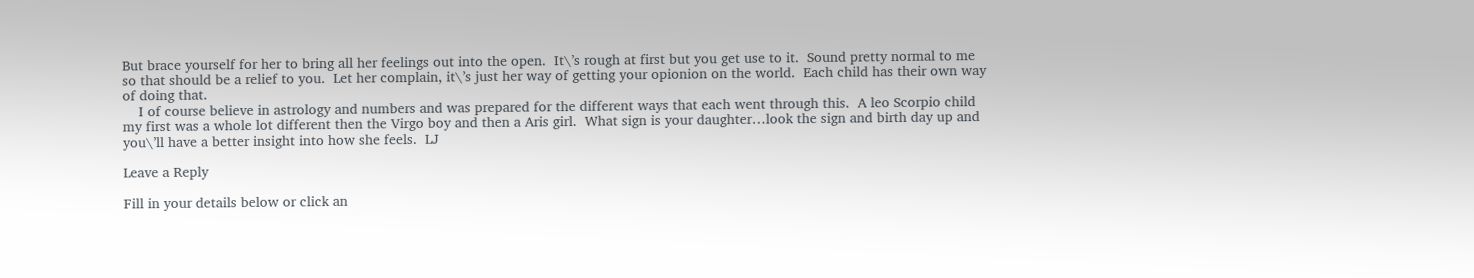But brace yourself for her to bring all her feelings out into the open.  It\’s rough at first but you get use to it.  Sound pretty normal to me so that should be a relief to you.  Let her complain, it\’s just her way of getting your opionion on the world.  Each child has their own way of doing that.
    I of course believe in astrology and numbers and was prepared for the different ways that each went through this.  A leo Scorpio child my first was a whole lot different then the Virgo boy and then a Aris girl.  What sign is your daughter…look the sign and birth day up and you\’ll have a better insight into how she feels.  LJ

Leave a Reply

Fill in your details below or click an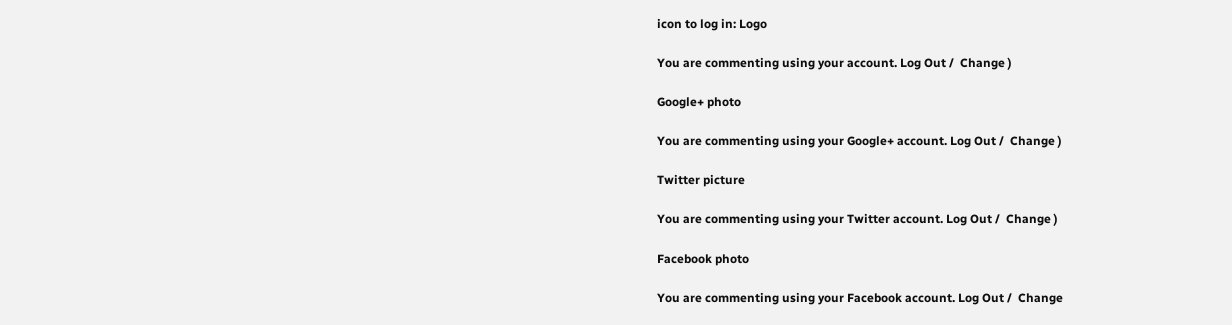icon to log in: Logo

You are commenting using your account. Log Out /  Change )

Google+ photo

You are commenting using your Google+ account. Log Out /  Change )

Twitter picture

You are commenting using your Twitter account. Log Out /  Change )

Facebook photo

You are commenting using your Facebook account. Log Out /  Change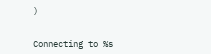)


Connecting to %s